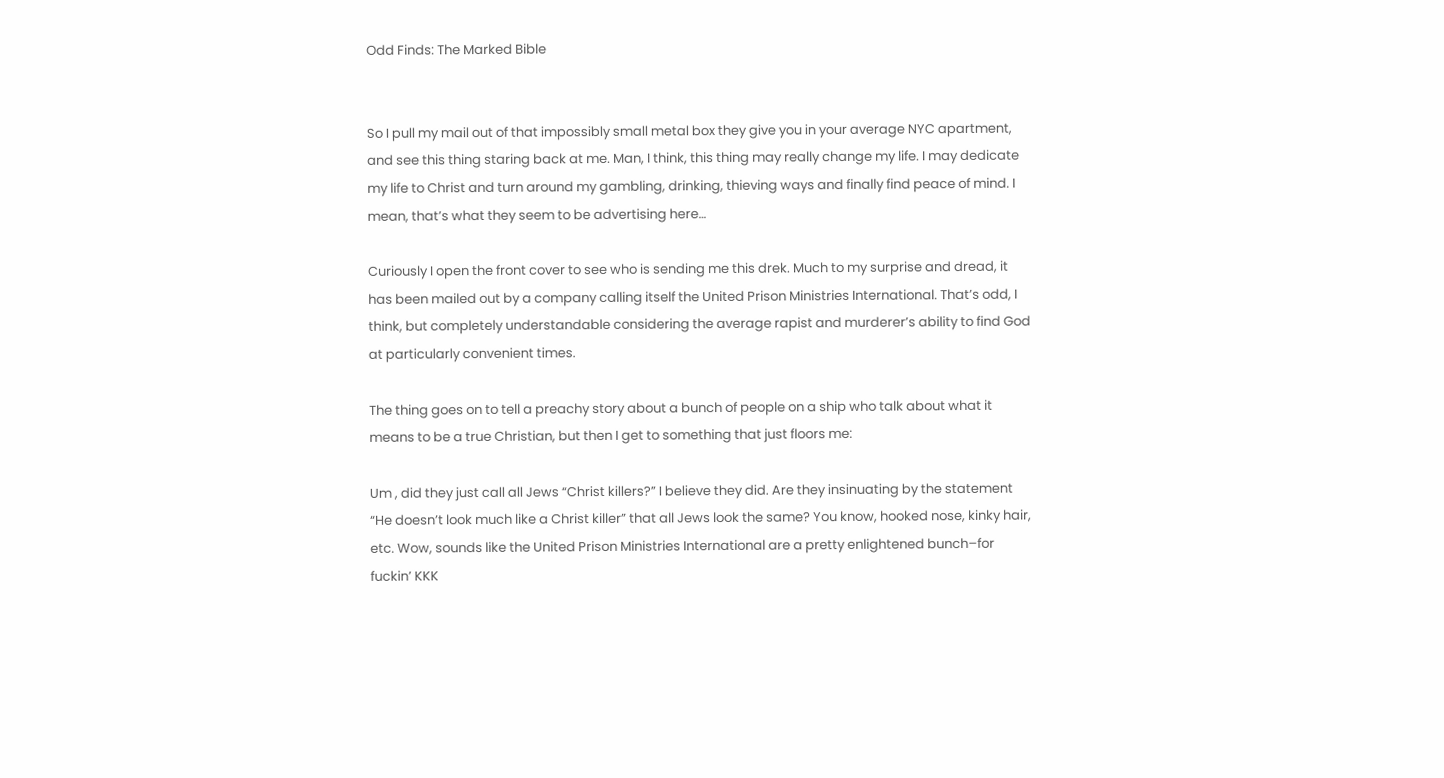Odd Finds: The Marked Bible


So I pull my mail out of that impossibly small metal box they give you in your average NYC apartment, and see this thing staring back at me. Man, I think, this thing may really change my life. I may dedicate my life to Christ and turn around my gambling, drinking, thieving ways and finally find peace of mind. I mean, that’s what they seem to be advertising here…

Curiously I open the front cover to see who is sending me this drek. Much to my surprise and dread, it has been mailed out by a company calling itself the United Prison Ministries International. That’s odd, I think, but completely understandable considering the average rapist and murderer’s ability to find God at particularly convenient times.

The thing goes on to tell a preachy story about a bunch of people on a ship who talk about what it means to be a true Christian, but then I get to something that just floors me:

Um , did they just call all Jews “Christ killers?” I believe they did. Are they insinuating by the statement “He doesn’t look much like a Christ killer” that all Jews look the same? You know, hooked nose, kinky hair, etc. Wow, sounds like the United Prison Ministries International are a pretty enlightened bunch–for fuckin’ KKK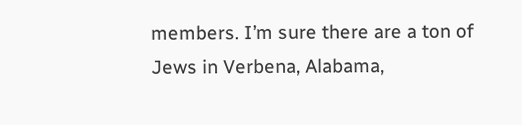members. I’m sure there are a ton of Jews in Verbena, Alabama,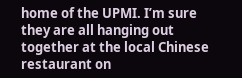home of the UPMI. I’m sure they are all hanging out together at the local Chinese restaurant on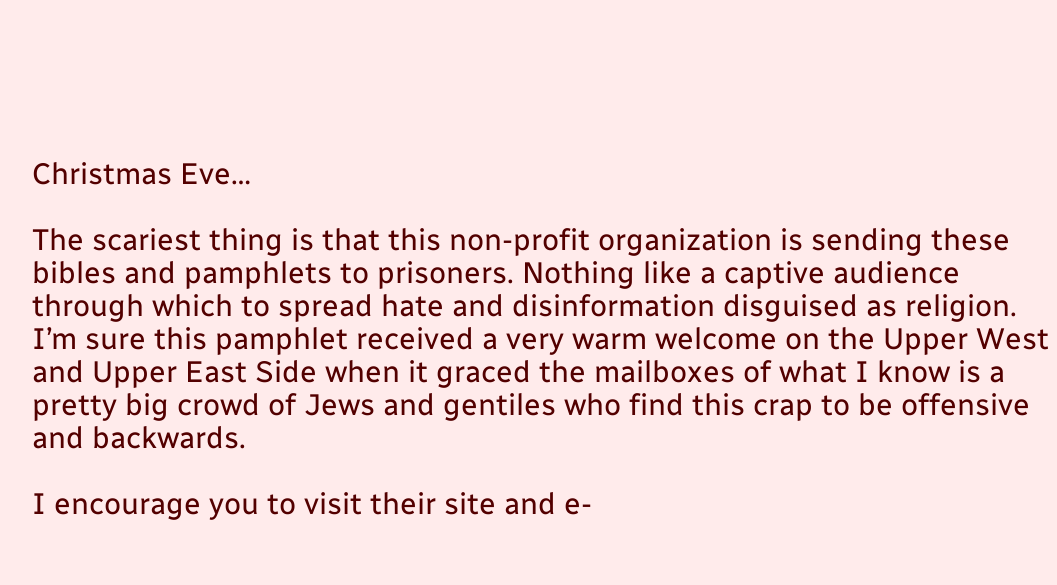Christmas Eve…

The scariest thing is that this non-profit organization is sending these bibles and pamphlets to prisoners. Nothing like a captive audience through which to spread hate and disinformation disguised as religion. I’m sure this pamphlet received a very warm welcome on the Upper West and Upper East Side when it graced the mailboxes of what I know is a pretty big crowd of Jews and gentiles who find this crap to be offensive and backwards.

I encourage you to visit their site and e-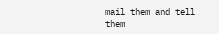mail them and tell them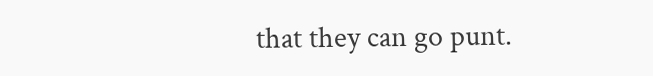that they can go punt.